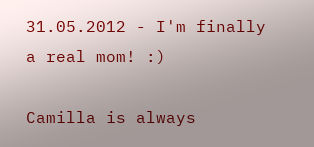31.05.2012 - I'm finally a real mom! :)

Camilla is always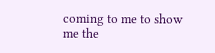coming to me to show me the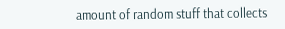amount of random stuff that collects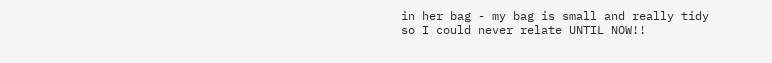in her bag - my bag is small and really tidy so I could never relate UNTIL NOW!!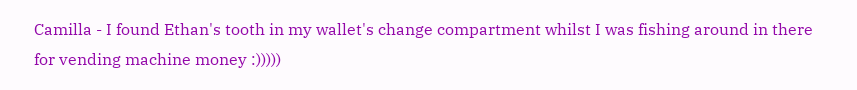Camilla - I found Ethan's tooth in my wallet's change compartment whilst I was fishing around in there for vending machine money :)))))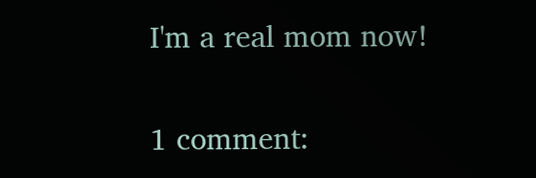I'm a real mom now!

1 comment: